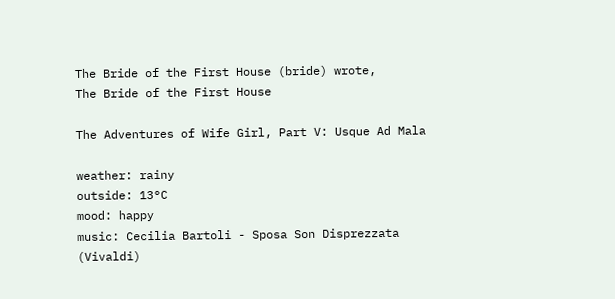The Bride of the First House (bride) wrote,
The Bride of the First House

The Adventures of Wife Girl, Part V: Usque Ad Mala

weather: rainy
outside: 13°C
mood: happy
music: Cecilia Bartoli - Sposa Son Disprezzata (Vivaldi)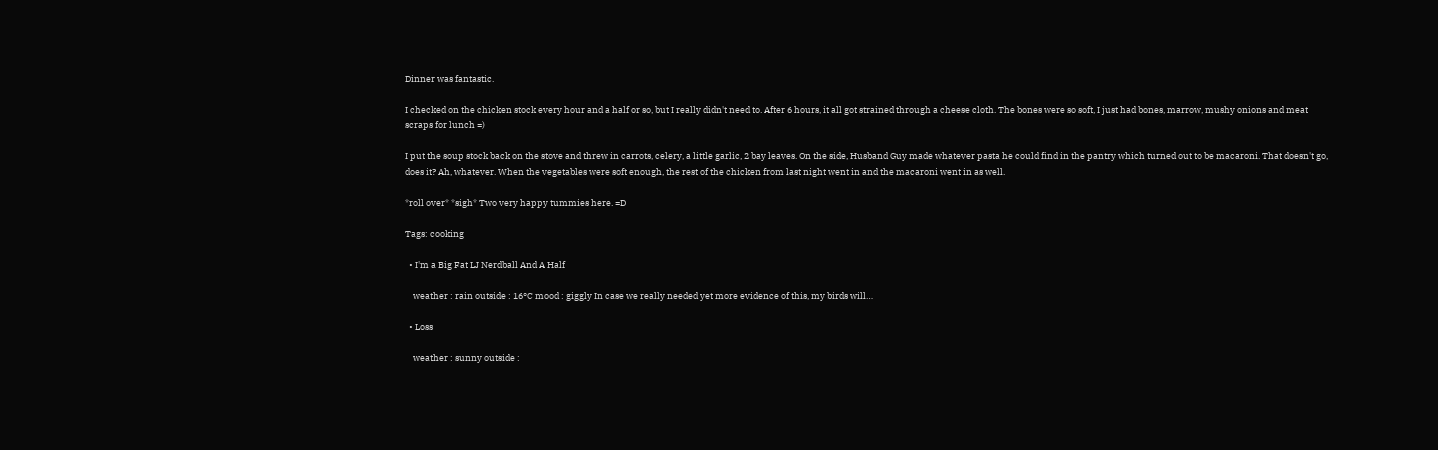Dinner was fantastic.

I checked on the chicken stock every hour and a half or so, but I really didn't need to. After 6 hours, it all got strained through a cheese cloth. The bones were so soft, I just had bones, marrow, mushy onions and meat scraps for lunch =)

I put the soup stock back on the stove and threw in carrots, celery, a little garlic, 2 bay leaves. On the side, Husband Guy made whatever pasta he could find in the pantry which turned out to be macaroni. That doesn't go, does it? Ah, whatever. When the vegetables were soft enough, the rest of the chicken from last night went in and the macaroni went in as well.

*roll over* *sigh* Two very happy tummies here. =D

Tags: cooking

  • I'm a Big Fat LJ Nerdball And A Half

    weather : rain outside : 16°C mood : giggly In case we really needed yet more evidence of this, my birds will…

  • Loss

    weather : sunny outside :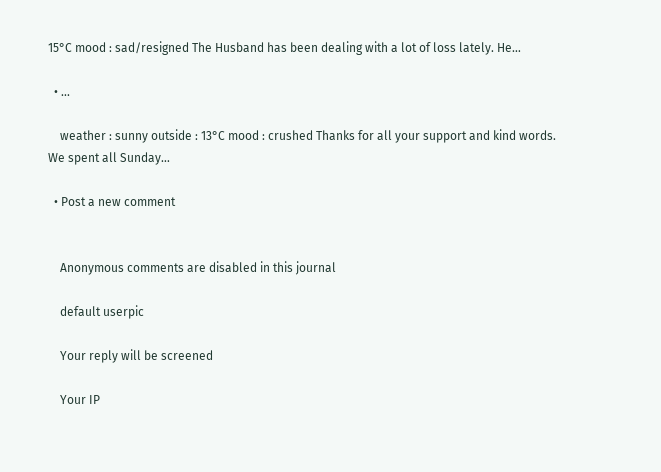15°C mood : sad/resigned The Husband has been dealing with a lot of loss lately. He…

  • ...

    weather : sunny outside : 13°C mood : crushed Thanks for all your support and kind words. We spent all Sunday…

  • Post a new comment


    Anonymous comments are disabled in this journal

    default userpic

    Your reply will be screened

    Your IP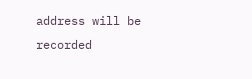address will be recorded